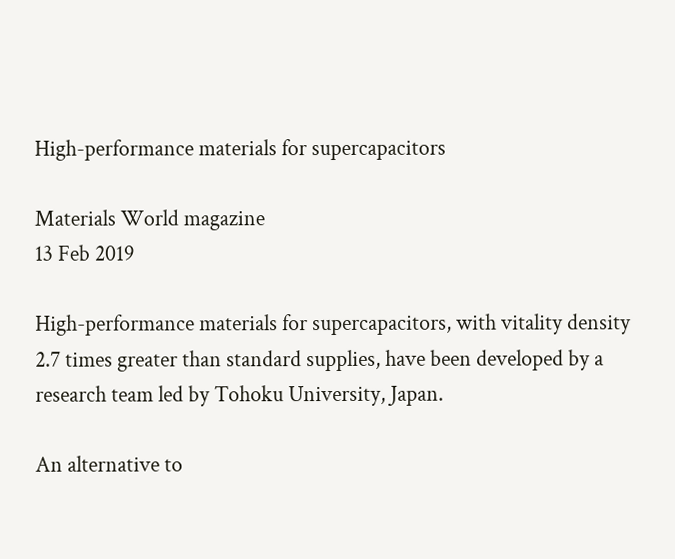High-performance materials for supercapacitors

Materials World magazine
13 Feb 2019

High-performance materials for supercapacitors, with vitality density 2.7 times greater than standard supplies, have been developed by a research team led by Tohoku University, Japan.

An alternative to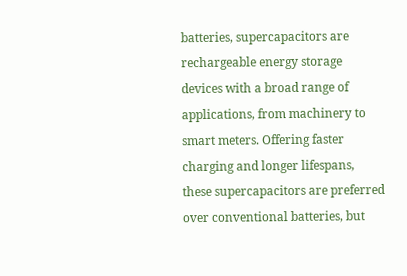batteries, supercapacitors are rechargeable energy storage devices with a broad range of applications, from machinery to smart meters. Offering faster charging and longer lifespans, these supercapacitors are preferred over conventional batteries, but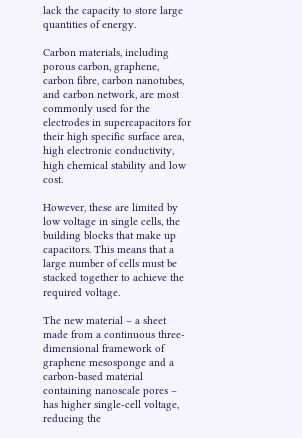lack the capacity to store large quantities of energy.

Carbon materials, including porous carbon, graphene, carbon fibre, carbon nanotubes, and carbon network, are most commonly used for the electrodes in supercapacitors for their high specific surface area, high electronic conductivity, high chemical stability and low cost.

However, these are limited by low voltage in single cells, the building blocks that make up capacitors. This means that a large number of cells must be stacked together to achieve the required voltage.

The new material – a sheet made from a continuous three-dimensional framework of graphene mesosponge and a carbon-based material containing nanoscale pores – has higher single-cell voltage, reducing the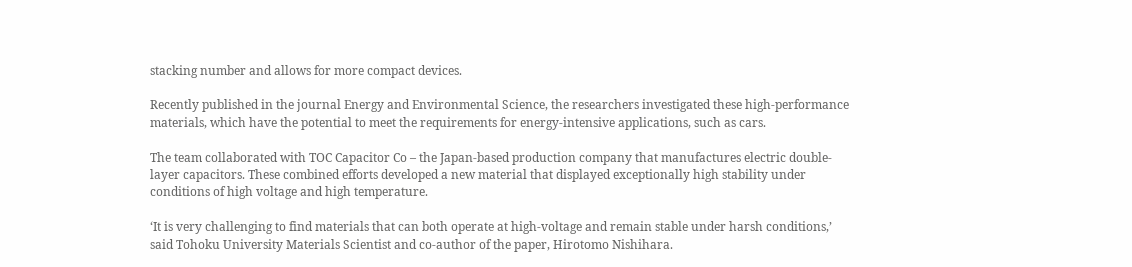stacking number and allows for more compact devices.

Recently published in the journal Energy and Environmental Science, the researchers investigated these high-performance materials, which have the potential to meet the requirements for energy-intensive applications, such as cars.

The team collaborated with TOC Capacitor Co – the Japan-based production company that manufactures electric double-layer capacitors. These combined efforts developed a new material that displayed exceptionally high stability under conditions of high voltage and high temperature.

‘It is very challenging to find materials that can both operate at high-voltage and remain stable under harsh conditions,’ said Tohoku University Materials Scientist and co-author of the paper, Hirotomo Nishihara.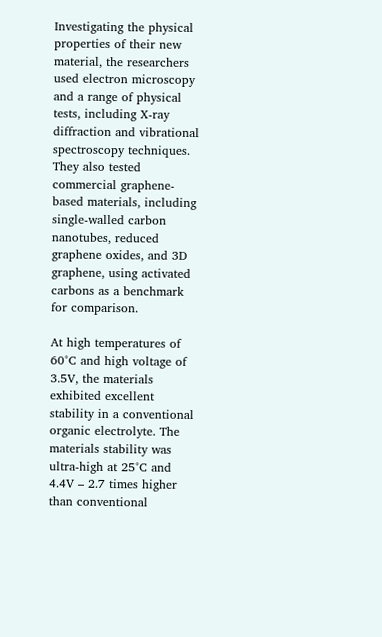Investigating the physical properties of their new material, the researchers used electron microscopy and a range of physical tests, including X-ray diffraction and vibrational spectroscopy techniques. They also tested commercial graphene-based materials, including single-walled carbon nanotubes, reduced graphene oxides, and 3D graphene, using activated carbons as a benchmark for comparison.

At high temperatures of 60°C and high voltage of 3.5V, the materials exhibited excellent stability in a conventional organic electrolyte. The materials stability was ultra-high at 25°C and 4.4V – 2.7 times higher than conventional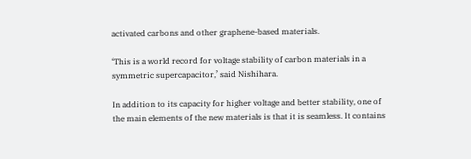activated carbons and other graphene-based materials.

‘This is a world record for voltage stability of carbon materials in a symmetric supercapacitor,’ said Nishihara.

In addition to its capacity for higher voltage and better stability, one of the main elements of the new materials is that it is seamless. It contains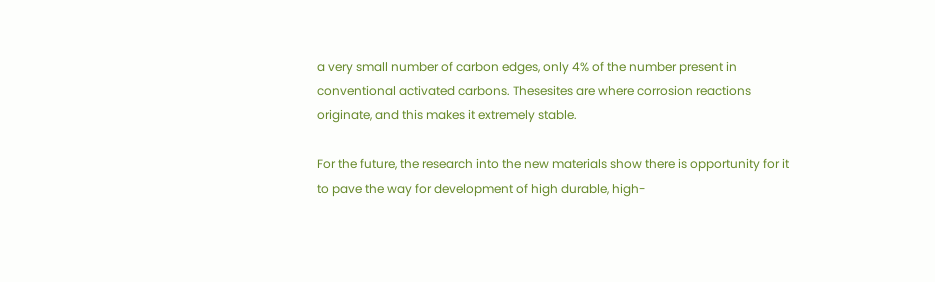a very small number of carbon edges, only 4% of the number present in conventional activated carbons. Thesesites are where corrosion reactions originate, and this makes it extremely stable.

For the future, the research into the new materials show there is opportunity for it to pave the way for development of high durable, high-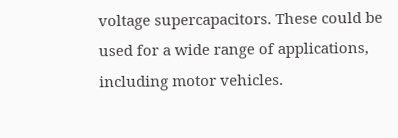voltage supercapacitors. These could be used for a wide range of applications, including motor vehicles.